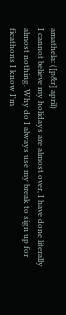amathela: ([p&r] april)
I cannot believe my holidays are almost over, I have done literally almost nothing. Why do I always use my break to sign up for ficathons I know I'm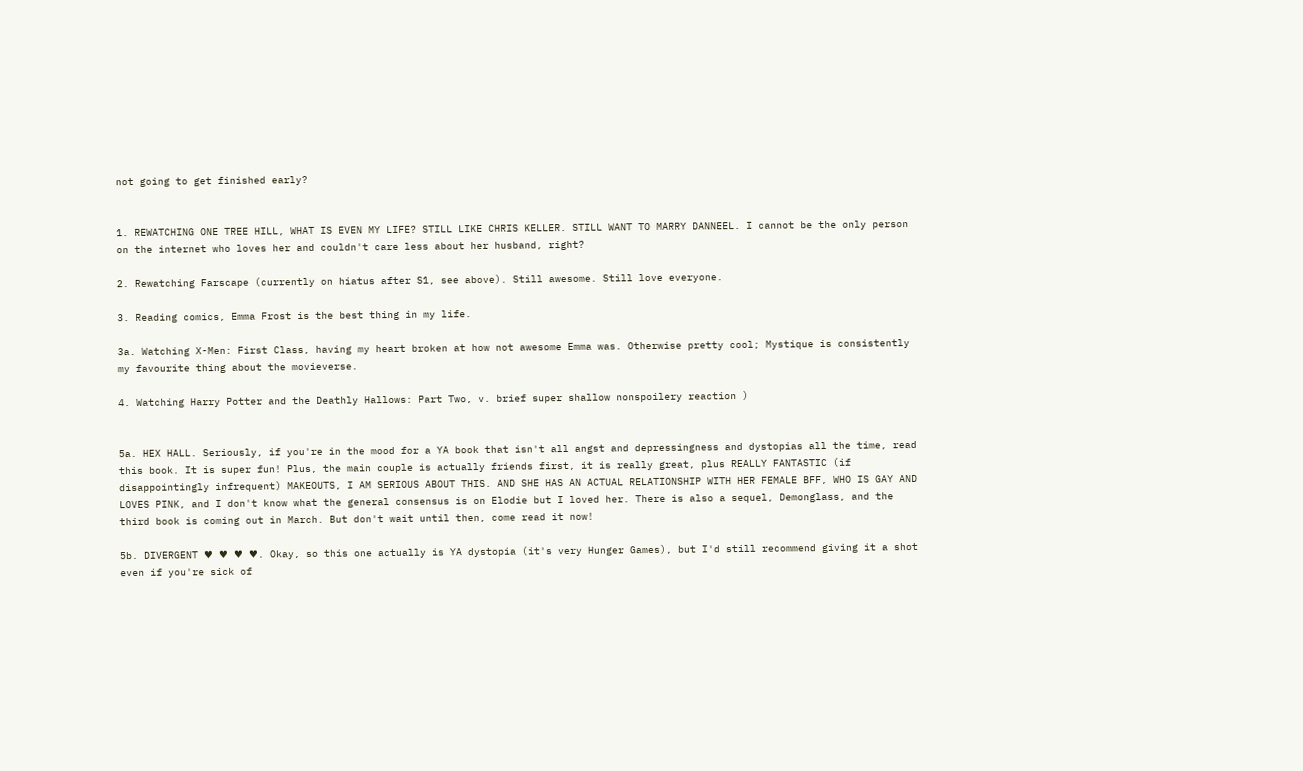not going to get finished early?


1. REWATCHING ONE TREE HILL, WHAT IS EVEN MY LIFE? STILL LIKE CHRIS KELLER. STILL WANT TO MARRY DANNEEL. I cannot be the only person on the internet who loves her and couldn't care less about her husband, right?

2. Rewatching Farscape (currently on hiatus after S1, see above). Still awesome. Still love everyone.

3. Reading comics, Emma Frost is the best thing in my life.

3a. Watching X-Men: First Class, having my heart broken at how not awesome Emma was. Otherwise pretty cool; Mystique is consistently my favourite thing about the movieverse.

4. Watching Harry Potter and the Deathly Hallows: Part Two, v. brief super shallow nonspoilery reaction )


5a. HEX HALL. Seriously, if you're in the mood for a YA book that isn't all angst and depressingness and dystopias all the time, read this book. It is super fun! Plus, the main couple is actually friends first, it is really great, plus REALLY FANTASTIC (if disappointingly infrequent) MAKEOUTS, I AM SERIOUS ABOUT THIS. AND SHE HAS AN ACTUAL RELATIONSHIP WITH HER FEMALE BFF, WHO IS GAY AND LOVES PINK, and I don't know what the general consensus is on Elodie but I loved her. There is also a sequel, Demonglass, and the third book is coming out in March. But don't wait until then, come read it now!

5b. DIVERGENT ♥ ♥ ♥ ♥. Okay, so this one actually is YA dystopia (it's very Hunger Games), but I'd still recommend giving it a shot even if you're sick of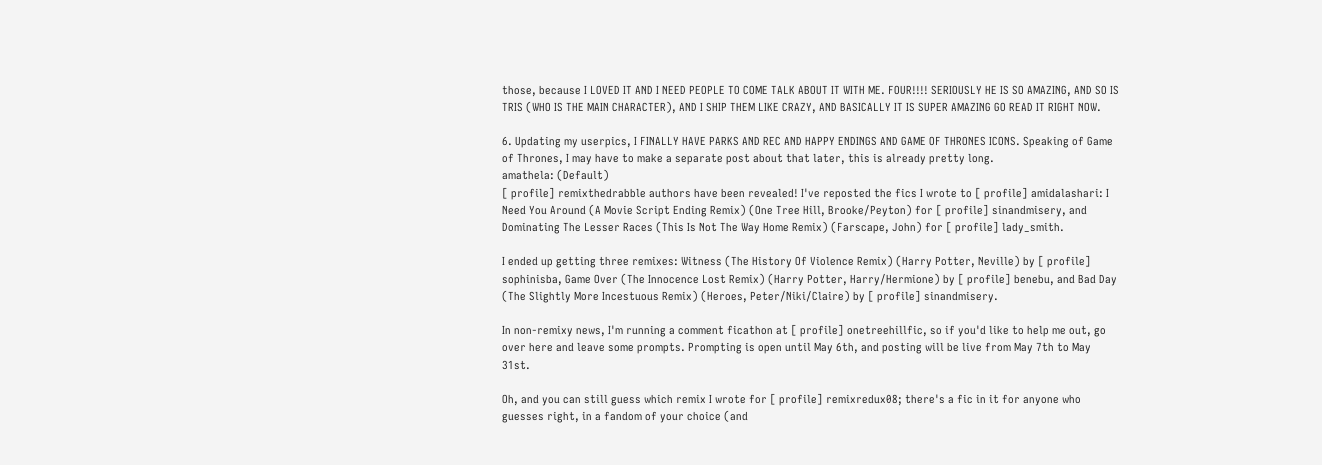those, because I LOVED IT AND I NEED PEOPLE TO COME TALK ABOUT IT WITH ME. FOUR!!!! SERIOUSLY HE IS SO AMAZING, AND SO IS TRIS (WHO IS THE MAIN CHARACTER), AND I SHIP THEM LIKE CRAZY, AND BASICALLY IT IS SUPER AMAZING GO READ IT RIGHT NOW.

6. Updating my userpics, I FINALLY HAVE PARKS AND REC AND HAPPY ENDINGS AND GAME OF THRONES ICONS. Speaking of Game of Thrones, I may have to make a separate post about that later, this is already pretty long.
amathela: (Default)
[ profile] remixthedrabble authors have been revealed! I've reposted the fics I wrote to [ profile] amidalashari: I Need You Around (A Movie Script Ending Remix) (One Tree Hill, Brooke/Peyton) for [ profile] sinandmisery, and Dominating The Lesser Races (This Is Not The Way Home Remix) (Farscape, John) for [ profile] lady_smith.

I ended up getting three remixes: Witness (The History Of Violence Remix) (Harry Potter, Neville) by [ profile] sophinisba, Game Over (The Innocence Lost Remix) (Harry Potter, Harry/Hermione) by [ profile] benebu, and Bad Day (The Slightly More Incestuous Remix) (Heroes, Peter/Niki/Claire) by [ profile] sinandmisery.

In non-remixy news, I'm running a comment ficathon at [ profile] onetreehillfic, so if you'd like to help me out, go over here and leave some prompts. Prompting is open until May 6th, and posting will be live from May 7th to May 31st.

Oh, and you can still guess which remix I wrote for [ profile] remixredux08; there's a fic in it for anyone who guesses right, in a fandom of your choice (and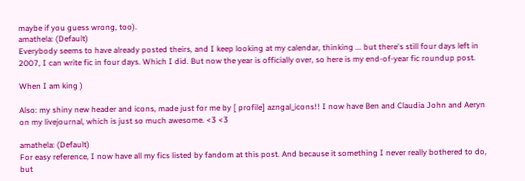maybe if you guess wrong, too).
amathela: (Default)
Everybody seems to have already posted theirs, and I keep looking at my calendar, thinking ... but there's still four days left in 2007, I can write fic in four days. Which I did. But now the year is officially over, so here is my end-of-year fic roundup post.

When I am king )

Also: my shiny new header and icons, made just for me by [ profile] azngal_icons!! I now have Ben and Claudia John and Aeryn on my livejournal, which is just so much awesome. <3 <3

amathela: (Default)
For easy reference, I now have all my fics listed by fandom at this post. And because it something I never really bothered to do, but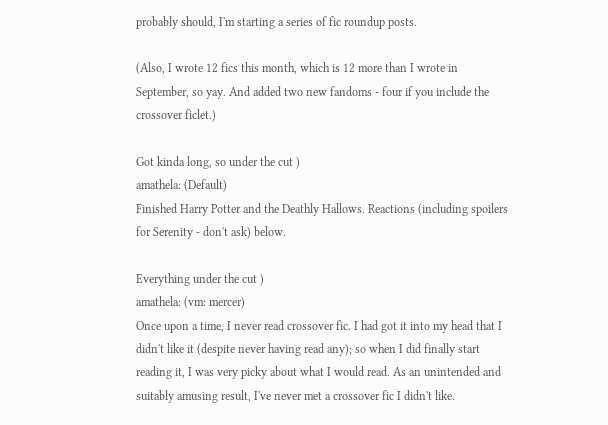probably should, I'm starting a series of fic roundup posts.

(Also, I wrote 12 fics this month, which is 12 more than I wrote in September, so yay. And added two new fandoms - four if you include the crossover ficlet.)

Got kinda long, so under the cut )
amathela: (Default)
Finished Harry Potter and the Deathly Hallows. Reactions (including spoilers for Serenity - don't ask) below.

Everything under the cut )
amathela: (vm: mercer)
Once upon a time, I never read crossover fic. I had got it into my head that I didn't like it (despite never having read any); so when I did finally start reading it, I was very picky about what I would read. As an unintended and suitably amusing result, I've never met a crossover fic I didn't like.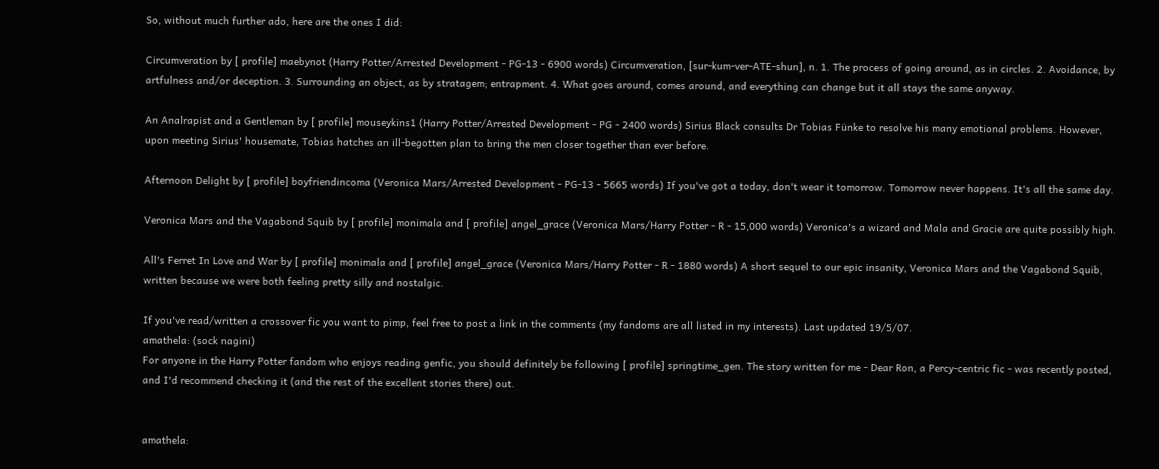So, without much further ado, here are the ones I did:

Circumveration by [ profile] maebynot (Harry Potter/Arrested Development - PG-13 - 6900 words) Circumveration, [sur-kum-ver-ATE-shun], n. 1. The process of going around, as in circles. 2. Avoidance, by artfulness and/or deception. 3. Surrounding an object, as by stratagem; entrapment. 4. What goes around, comes around, and everything can change but it all stays the same anyway.

An Analrapist and a Gentleman by [ profile] mouseykins1 (Harry Potter/Arrested Development - PG - 2400 words) Sirius Black consults Dr Tobias Fünke to resolve his many emotional problems. However, upon meeting Sirius' housemate, Tobias hatches an ill-begotten plan to bring the men closer together than ever before.

Afternoon Delight by [ profile] boyfriendincoma (Veronica Mars/Arrested Development - PG-13 - 5665 words) If you've got a today, don't wear it tomorrow. Tomorrow never happens. It's all the same day.

Veronica Mars and the Vagabond Squib by [ profile] monimala and [ profile] angel_grace (Veronica Mars/Harry Potter - R - 15,000 words) Veronica's a wizard and Mala and Gracie are quite possibly high.

All's Ferret In Love and War by [ profile] monimala and [ profile] angel_grace (Veronica Mars/Harry Potter - R - 1880 words) A short sequel to our epic insanity, Veronica Mars and the Vagabond Squib, written because we were both feeling pretty silly and nostalgic.

If you've read/written a crossover fic you want to pimp, feel free to post a link in the comments (my fandoms are all listed in my interests). Last updated 19/5/07.
amathela: (sock nagini)
For anyone in the Harry Potter fandom who enjoys reading genfic, you should definitely be following [ profile] springtime_gen. The story written for me - Dear Ron, a Percy-centric fic - was recently posted, and I'd recommend checking it (and the rest of the excellent stories there) out.


amathela: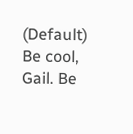(Default)
Be cool, Gail. Be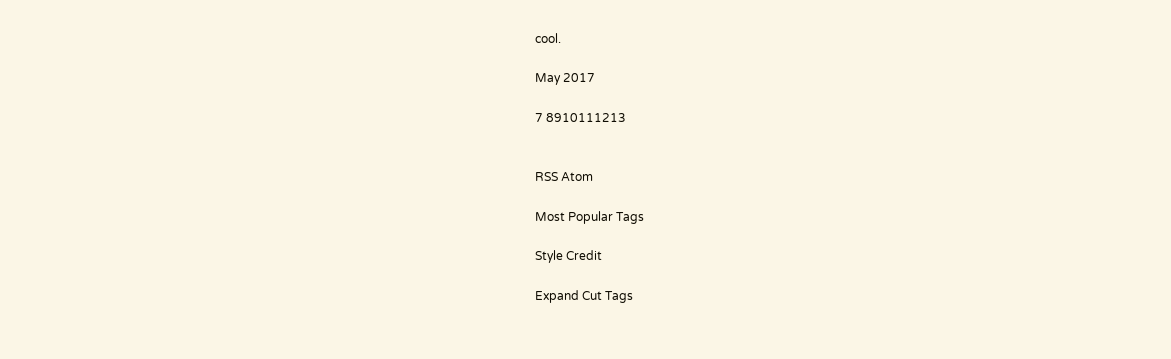cool.

May 2017

7 8910111213


RSS Atom

Most Popular Tags

Style Credit

Expand Cut Tags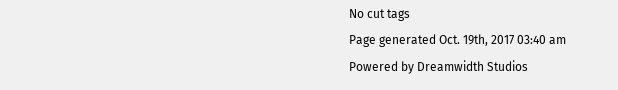No cut tags
Page generated Oct. 19th, 2017 03:40 am
Powered by Dreamwidth Studios